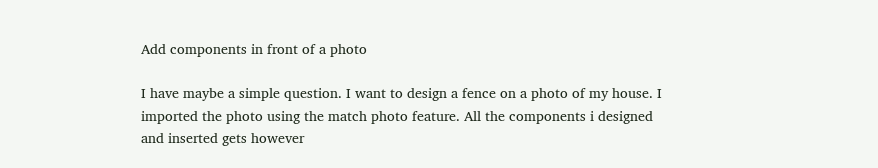Add components in front of a photo

I have maybe a simple question. I want to design a fence on a photo of my house. I imported the photo using the match photo feature. All the components i designed and inserted gets however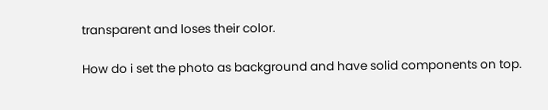transparent and loses their color.

How do i set the photo as background and have solid components on top.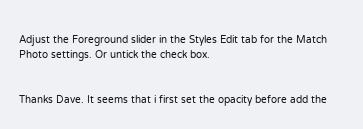Adjust the Foreground slider in the Styles Edit tab for the Match Photo settings. Or untick the check box.


Thanks Dave. It seems that i first set the opacity before add the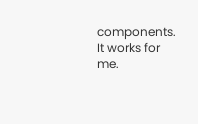components.
It works for me.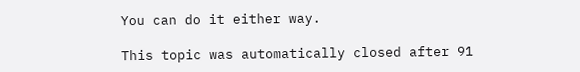You can do it either way.

This topic was automatically closed after 91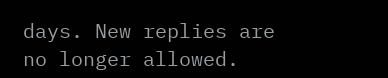days. New replies are no longer allowed.